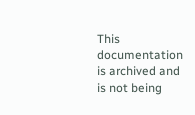This documentation is archived and is not being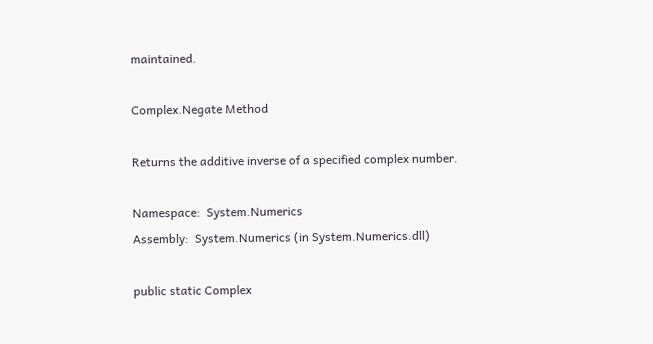maintained.

Complex.Negate Method

Returns the additive inverse of a specified complex number.

Namespace:  System.Numerics
Assembly:  System.Numerics (in System.Numerics.dll)

public static Complex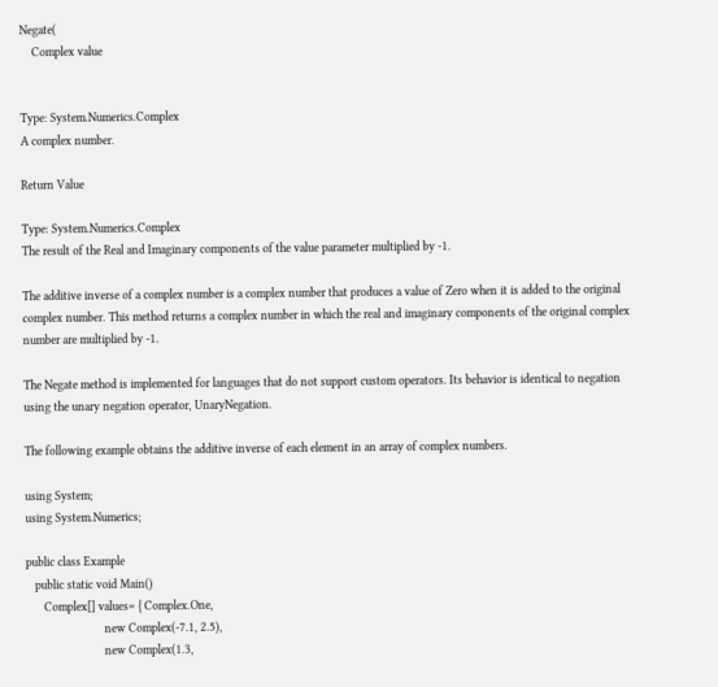Negate(
    Complex value


Type: System.Numerics.Complex
A complex number.

Return Value

Type: System.Numerics.Complex
The result of the Real and Imaginary components of the value parameter multiplied by -1.

The additive inverse of a complex number is a complex number that produces a value of Zero when it is added to the original complex number. This method returns a complex number in which the real and imaginary components of the original complex number are multiplied by -1.

The Negate method is implemented for languages that do not support custom operators. Its behavior is identical to negation using the unary negation operator, UnaryNegation.

The following example obtains the additive inverse of each element in an array of complex numbers.

using System;
using System.Numerics;

public class Example
   public static void Main()
      Complex[] values= { Complex.One,
                          new Complex(-7.1, 2.5),
                          new Complex(1.3,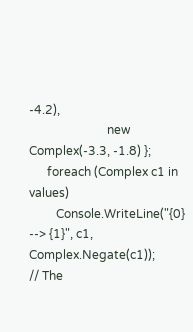-4.2),
                          new Complex(-3.3, -1.8) };
      foreach (Complex c1 in values)
         Console.WriteLine("{0} --> {1}", c1, Complex.Negate(c1));
// The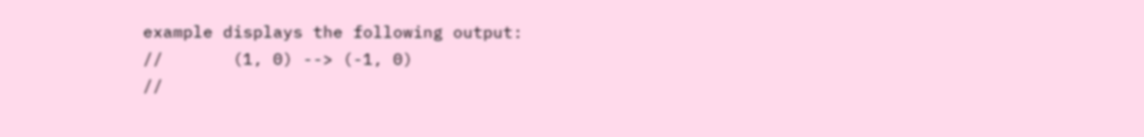example displays the following output:
//       (1, 0) --> (-1, 0)
//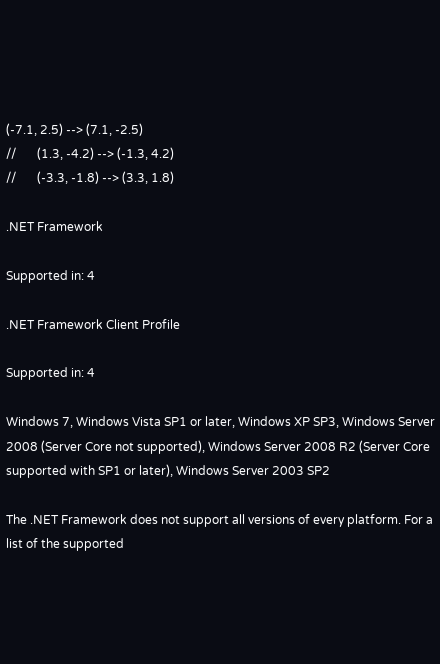(-7.1, 2.5) --> (7.1, -2.5)
//       (1.3, -4.2) --> (-1.3, 4.2)
//       (-3.3, -1.8) --> (3.3, 1.8)

.NET Framework

Supported in: 4

.NET Framework Client Profile

Supported in: 4

Windows 7, Windows Vista SP1 or later, Windows XP SP3, Windows Server 2008 (Server Core not supported), Windows Server 2008 R2 (Server Core supported with SP1 or later), Windows Server 2003 SP2

The .NET Framework does not support all versions of every platform. For a list of the supported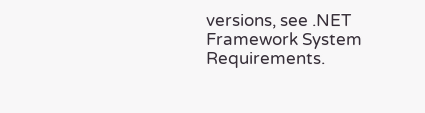versions, see .NET Framework System Requirements.